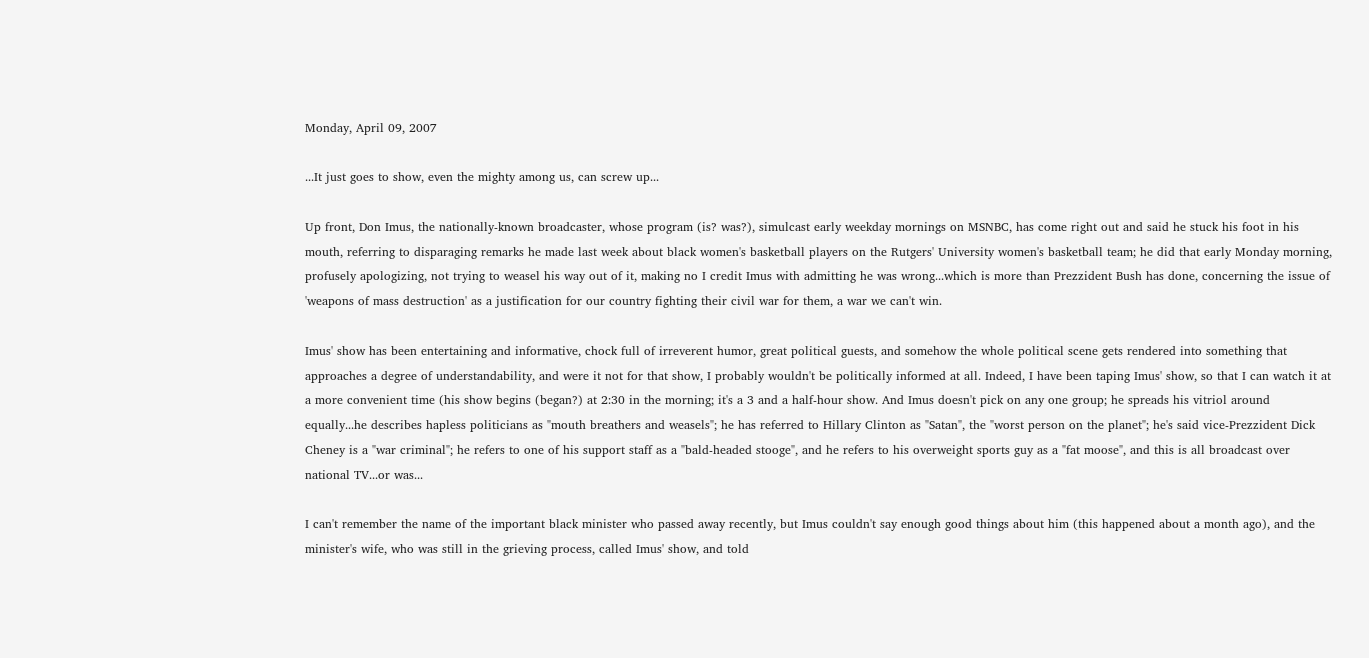Monday, April 09, 2007

...It just goes to show, even the mighty among us, can screw up...

Up front, Don Imus, the nationally-known broadcaster, whose program (is? was?), simulcast early weekday mornings on MSNBC, has come right out and said he stuck his foot in his mouth, referring to disparaging remarks he made last week about black women's basketball players on the Rutgers' University women's basketball team; he did that early Monday morning, profusely apologizing, not trying to weasel his way out of it, making no I credit Imus with admitting he was wrong...which is more than Prezzident Bush has done, concerning the issue of 'weapons of mass destruction' as a justification for our country fighting their civil war for them, a war we can't win.

Imus' show has been entertaining and informative, chock full of irreverent humor, great political guests, and somehow the whole political scene gets rendered into something that approaches a degree of understandability, and were it not for that show, I probably wouldn't be politically informed at all. Indeed, I have been taping Imus' show, so that I can watch it at a more convenient time (his show begins (began?) at 2:30 in the morning; it's a 3 and a half-hour show. And Imus doesn't pick on any one group; he spreads his vitriol around equally...he describes hapless politicians as "mouth breathers and weasels"; he has referred to Hillary Clinton as "Satan", the "worst person on the planet"; he's said vice-Prezzident Dick Cheney is a "war criminal"; he refers to one of his support staff as a "bald-headed stooge", and he refers to his overweight sports guy as a "fat moose", and this is all broadcast over national TV...or was...

I can't remember the name of the important black minister who passed away recently, but Imus couldn't say enough good things about him (this happened about a month ago), and the minister's wife, who was still in the grieving process, called Imus' show, and told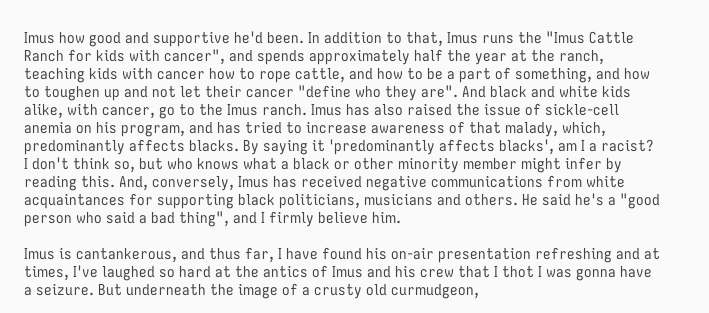Imus how good and supportive he'd been. In addition to that, Imus runs the "Imus Cattle Ranch for kids with cancer", and spends approximately half the year at the ranch, teaching kids with cancer how to rope cattle, and how to be a part of something, and how to toughen up and not let their cancer "define who they are". And black and white kids alike, with cancer, go to the Imus ranch. Imus has also raised the issue of sickle-cell anemia on his program, and has tried to increase awareness of that malady, which, predominantly affects blacks. By saying it 'predominantly affects blacks', am I a racist? I don't think so, but who knows what a black or other minority member might infer by reading this. And, conversely, Imus has received negative communications from white acquaintances for supporting black politicians, musicians and others. He said he's a "good person who said a bad thing", and I firmly believe him.

Imus is cantankerous, and thus far, I have found his on-air presentation refreshing and at times, I've laughed so hard at the antics of Imus and his crew that I thot I was gonna have a seizure. But underneath the image of a crusty old curmudgeon,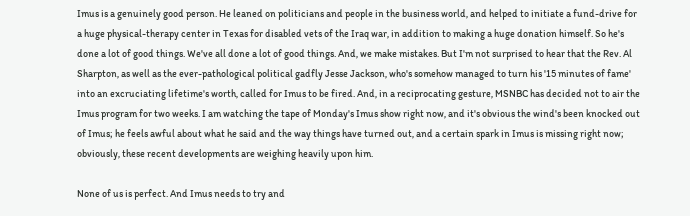Imus is a genuinely good person. He leaned on politicians and people in the business world, and helped to initiate a fund-drive for a huge physical-therapy center in Texas for disabled vets of the Iraq war, in addition to making a huge donation himself. So he's done a lot of good things. We've all done a lot of good things. And, we make mistakes. But I'm not surprised to hear that the Rev. Al Sharpton, as well as the ever-pathological political gadfly Jesse Jackson, who's somehow managed to turn his '15 minutes of fame' into an excruciating lifetime's worth, called for Imus to be fired. And, in a reciprocating gesture, MSNBC has decided not to air the Imus program for two weeks. I am watching the tape of Monday's Imus show right now, and it's obvious the wind's been knocked out of Imus; he feels awful about what he said and the way things have turned out, and a certain spark in Imus is missing right now; obviously, these recent developments are weighing heavily upon him.

None of us is perfect. And Imus needs to try and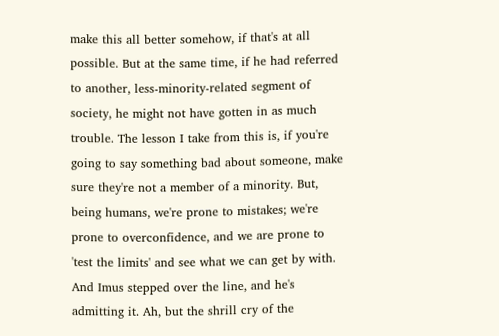make this all better somehow, if that's at all possible. But at the same time, if he had referred to another, less-minority-related segment of society, he might not have gotten in as much trouble. The lesson I take from this is, if you're going to say something bad about someone, make sure they're not a member of a minority. But, being humans, we're prone to mistakes; we're prone to overconfidence, and we are prone to 'test the limits' and see what we can get by with. And Imus stepped over the line, and he's admitting it. Ah, but the shrill cry of the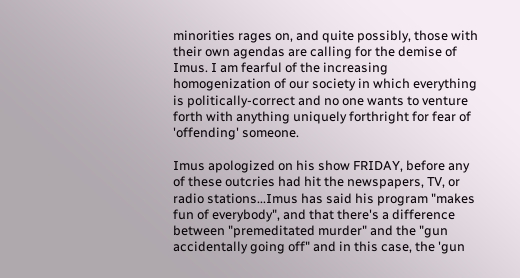minorities rages on, and quite possibly, those with their own agendas are calling for the demise of Imus. I am fearful of the increasing homogenization of our society in which everything is politically-correct and no one wants to venture forth with anything uniquely forthright for fear of 'offending' someone.

Imus apologized on his show FRIDAY, before any of these outcries had hit the newspapers, TV, or radio stations...Imus has said his program "makes fun of everybody", and that there's a difference between "premeditated murder" and the "gun accidentally going off" and in this case, the 'gun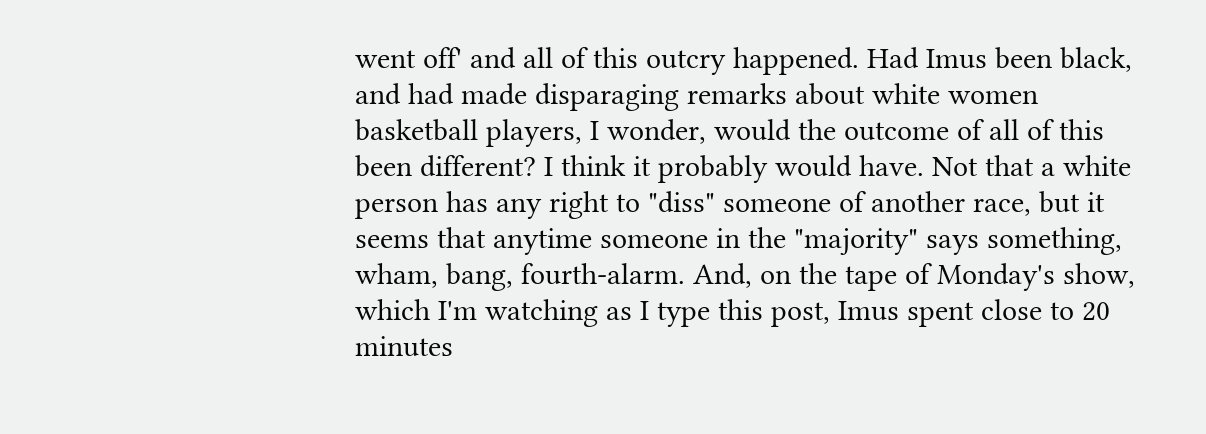went off' and all of this outcry happened. Had Imus been black, and had made disparaging remarks about white women basketball players, I wonder, would the outcome of all of this been different? I think it probably would have. Not that a white person has any right to "diss" someone of another race, but it seems that anytime someone in the "majority" says something, wham, bang, fourth-alarm. And, on the tape of Monday's show, which I'm watching as I type this post, Imus spent close to 20 minutes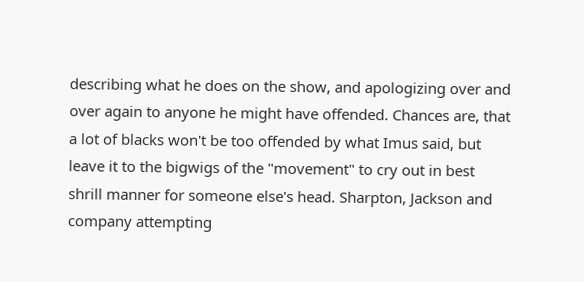describing what he does on the show, and apologizing over and over again to anyone he might have offended. Chances are, that a lot of blacks won't be too offended by what Imus said, but leave it to the bigwigs of the "movement" to cry out in best shrill manner for someone else's head. Sharpton, Jackson and company attempting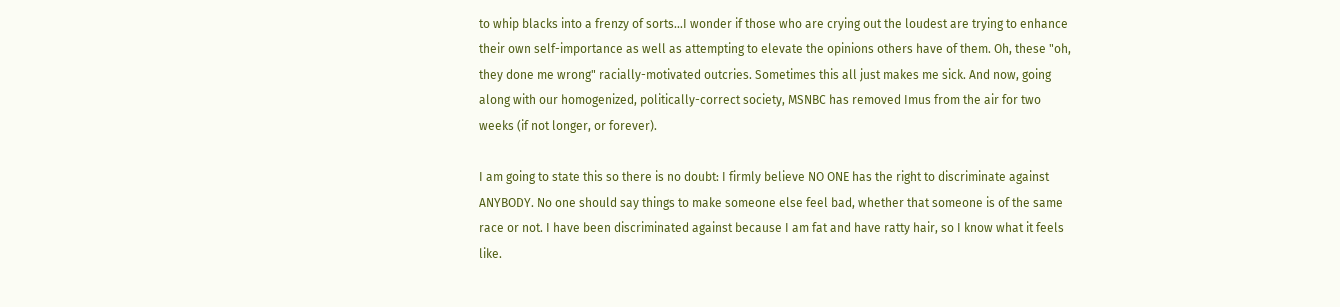to whip blacks into a frenzy of sorts...I wonder if those who are crying out the loudest are trying to enhance their own self-importance as well as attempting to elevate the opinions others have of them. Oh, these "oh, they done me wrong" racially-motivated outcries. Sometimes this all just makes me sick. And now, going along with our homogenized, politically-correct society, MSNBC has removed Imus from the air for two weeks (if not longer, or forever).

I am going to state this so there is no doubt: I firmly believe NO ONE has the right to discriminate against ANYBODY. No one should say things to make someone else feel bad, whether that someone is of the same race or not. I have been discriminated against because I am fat and have ratty hair, so I know what it feels like.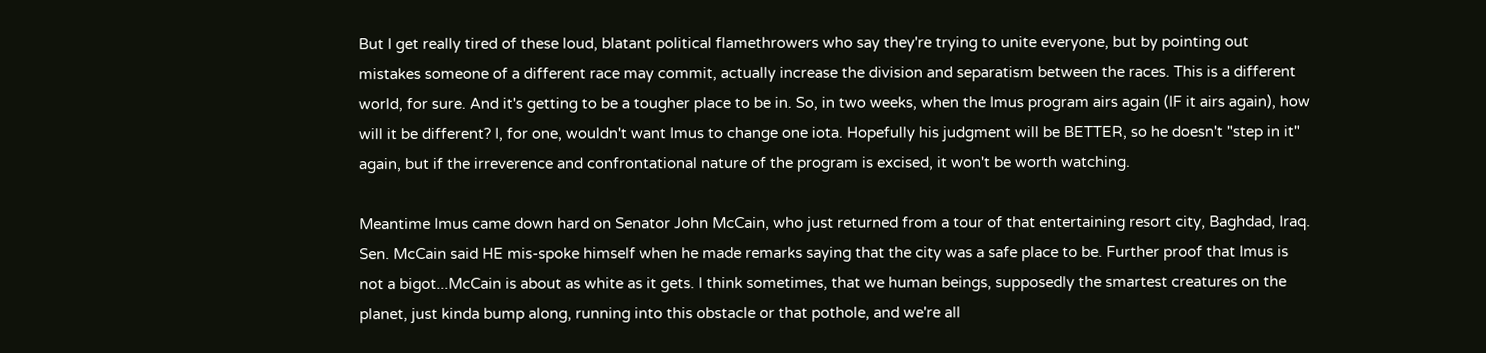But I get really tired of these loud, blatant political flamethrowers who say they're trying to unite everyone, but by pointing out mistakes someone of a different race may commit, actually increase the division and separatism between the races. This is a different world, for sure. And it's getting to be a tougher place to be in. So, in two weeks, when the Imus program airs again (IF it airs again), how will it be different? I, for one, wouldn't want Imus to change one iota. Hopefully his judgment will be BETTER, so he doesn't "step in it" again, but if the irreverence and confrontational nature of the program is excised, it won't be worth watching.

Meantime Imus came down hard on Senator John McCain, who just returned from a tour of that entertaining resort city, Baghdad, Iraq. Sen. McCain said HE mis-spoke himself when he made remarks saying that the city was a safe place to be. Further proof that Imus is not a bigot...McCain is about as white as it gets. I think sometimes, that we human beings, supposedly the smartest creatures on the planet, just kinda bump along, running into this obstacle or that pothole, and we're all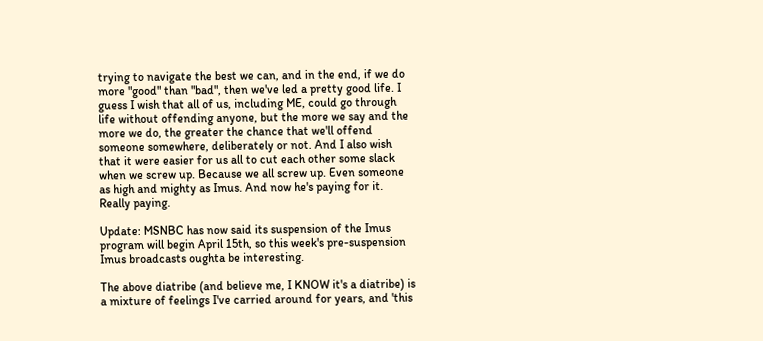trying to navigate the best we can, and in the end, if we do more "good" than "bad", then we've led a pretty good life. I guess I wish that all of us, including ME, could go through life without offending anyone, but the more we say and the more we do, the greater the chance that we'll offend someone somewhere, deliberately or not. And I also wish that it were easier for us all to cut each other some slack when we screw up. Because we all screw up. Even someone as high and mighty as Imus. And now he's paying for it. Really paying.

Update: MSNBC has now said its suspension of the Imus program will begin April 15th, so this week's pre-suspension Imus broadcasts oughta be interesting.

The above diatribe (and believe me, I KNOW it's a diatribe) is a mixture of feelings I've carried around for years, and 'this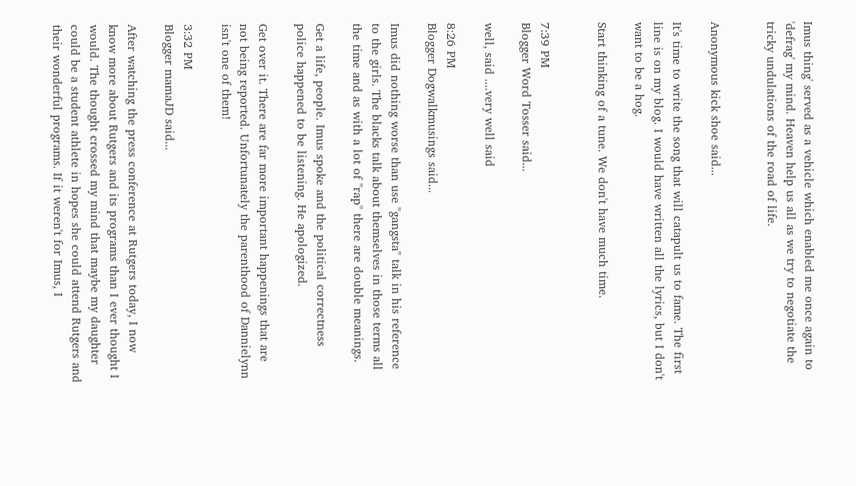Imus thing' served as a vehicle which enabled me once again to 'defrag' my mind. Heaven help us all as we try to negotiate the tricky undulations of the road of life.


Anonymous kick shoe said...

It's time to write the song that will catapult us to fame. The first line is on my blog. I would have written all the lyrics, but I don't want to be a hog.

Start thinking of a tune. We don't have much time.


7:39 PM
Blogger Word Tosser said...

well, said ....very well said

8:26 PM
Blogger Dogwalkmusings said...

Imus did nothing worse than use "gangsta" talk in his reference to the girls. The blacks talk about themselves in those terms all the time and as with a lot of "rap" there are double meanings.

Get a life, people. Imus spoke and the political correctness police happened to be listening. He apologized.

Get over it. There are far more important happenings that are not being reported. Unfortunately the parenthood of Dannielynn isn't one of them!

3:32 PM
Blogger mamaJD said...

After watching the press conference at Rutgers today, I now know more about Rutgers and its programs than I ever thought I would. The thought crossed my mind that maybe my daughter could be a student athlete in hopes she could attend Rutgers and their wonderful programs. If it weren't for Imus, I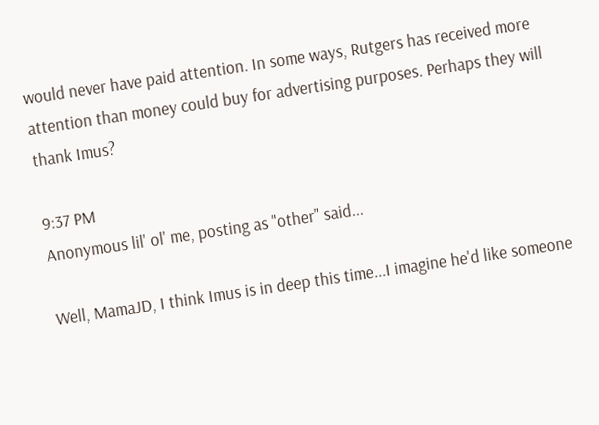would never have paid attention. In some ways, Rutgers has received more attention than money could buy for advertising purposes. Perhaps they will thank Imus?

9:37 PM
Anonymous lil' ol' me, posting as "other" said...

Well, MamaJD, I think Imus is in deep this time...I imagine he'd like someone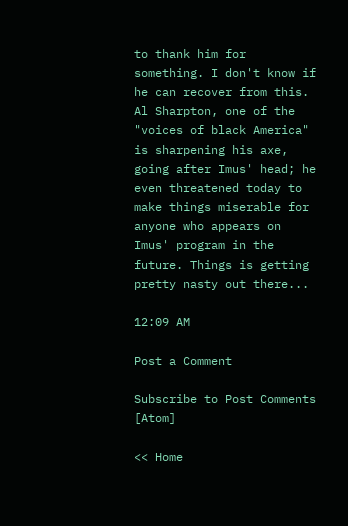to thank him for something. I don't know if he can recover from this. Al Sharpton, one of the "voices of black America" is sharpening his axe, going after Imus' head; he even threatened today to make things miserable for anyone who appears on Imus' program in the future. Things is getting pretty nasty out there...

12:09 AM

Post a Comment

Subscribe to Post Comments [Atom]

<< Home